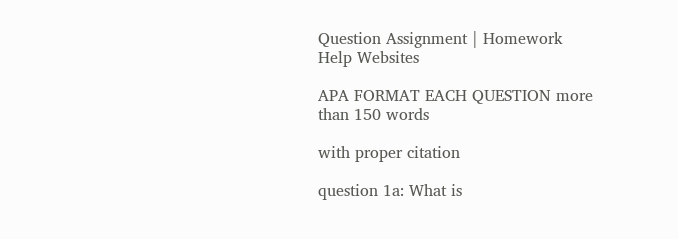Question Assignment | Homework Help Websites

APA FORMAT EACH QUESTION more than 150 words

with proper citation

question 1a: What is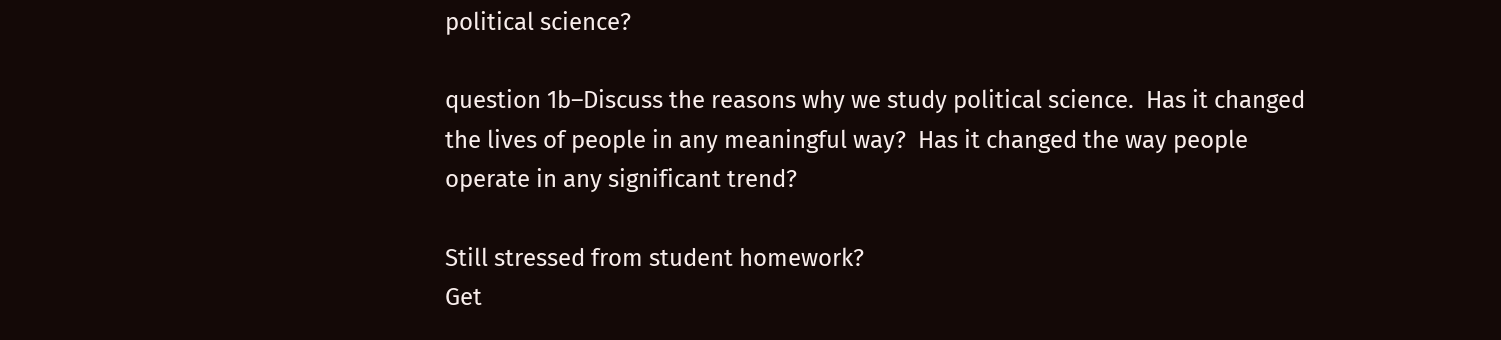political science?

question 1b–Discuss the reasons why we study political science.  Has it changed the lives of people in any meaningful way?  Has it changed the way people operate in any significant trend?

Still stressed from student homework?
Get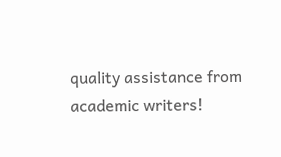quality assistance from academic writers!